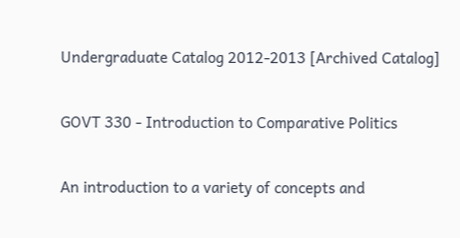Undergraduate Catalog 2012-2013 [Archived Catalog]

GOVT 330 - Introduction to Comparative Politics

An introduction to a variety of concepts and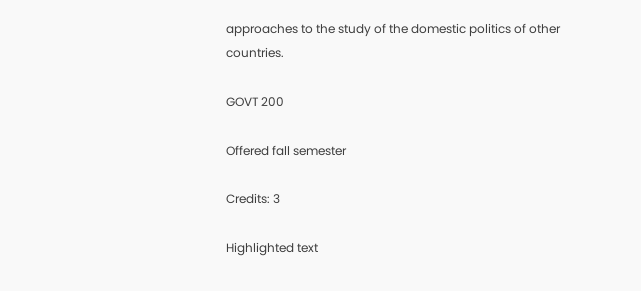approaches to the study of the domestic politics of other countries.

GOVT 200

Offered fall semester

Credits: 3

Highlighted text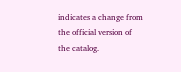indicates a change from the official version of the catalog.